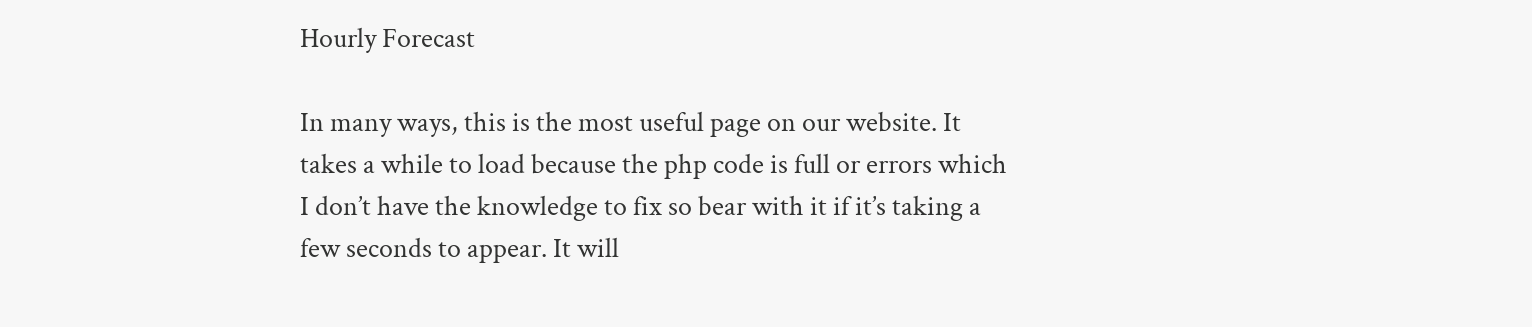Hourly Forecast

In many ways, this is the most useful page on our website. It takes a while to load because the php code is full or errors which I don’t have the knowledge to fix so bear with it if it’s taking a few seconds to appear. It will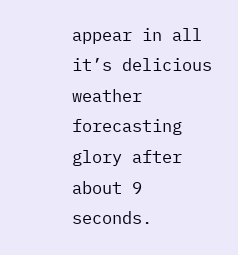appear in all it’s delicious weather forecasting glory after about 9 seconds.